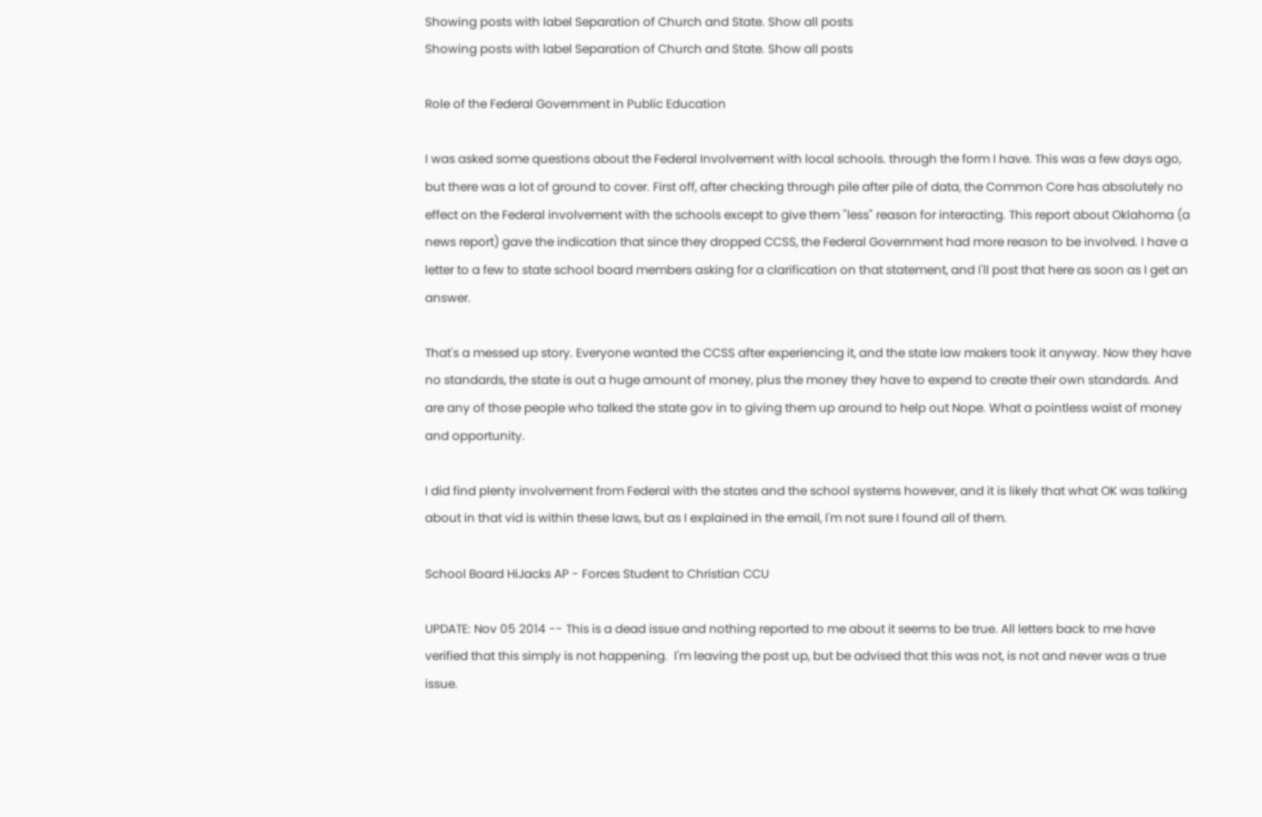Showing posts with label Separation of Church and State. Show all posts
Showing posts with label Separation of Church and State. Show all posts

Role of the Federal Government in Public Education

I was asked some questions about the Federal Involvement with local schools. through the form I have. This was a few days ago, but there was a lot of ground to cover. First off, after checking through pile after pile of data, the Common Core has absolutely no effect on the Federal involvement with the schools except to give them "less" reason for interacting. This report about Oklahoma (a news report) gave the indication that since they dropped CCSS, the Federal Government had more reason to be involved. I have a letter to a few to state school board members asking for a clarification on that statement, and I'll post that here as soon as I get an answer.

That's a messed up story. Everyone wanted the CCSS after experiencing it, and the state law makers took it anyway. Now they have no standards, the state is out a huge amount of money, plus the money they have to expend to create their own standards. And are any of those people who talked the state gov in to giving them up around to help out Nope. What a pointless waist of money and opportunity.

I did find plenty involvement from Federal with the states and the school systems however, and it is likely that what OK was talking about in that vid is within these laws, but as I explained in the email, I'm not sure I found all of them.

School Board HiJacks AP - Forces Student to Christian CCU

UPDATE: Nov 05 2014 -- This is a dead issue and nothing reported to me about it seems to be true. All letters back to me have verified that this simply is not happening.  I'm leaving the post up, but be advised that this was not, is not and never was a true issue.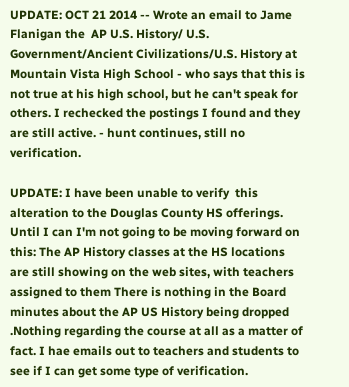UPDATE: OCT 21 2014 -- Wrote an email to Jame Flanigan the  AP U.S. History/ U.S. Government/Ancient Civilizations/U.S. History at Mountain Vista High School - who says that this is not true at his high school, but he can't speak for others. I rechecked the postings I found and they are still active. - hunt continues, still no verification.

UPDATE: I have been unable to verify  this alteration to the Douglas County HS offerings. Until I can I'm not going to be moving forward on this: The AP History classes at the HS locations are still showing on the web sites, with teachers assigned to them There is nothing in the Board minutes about the AP US History being dropped .Nothing regarding the course at all as a matter of fact. I hae emails out to teachers and students to see if I can get some type of verification.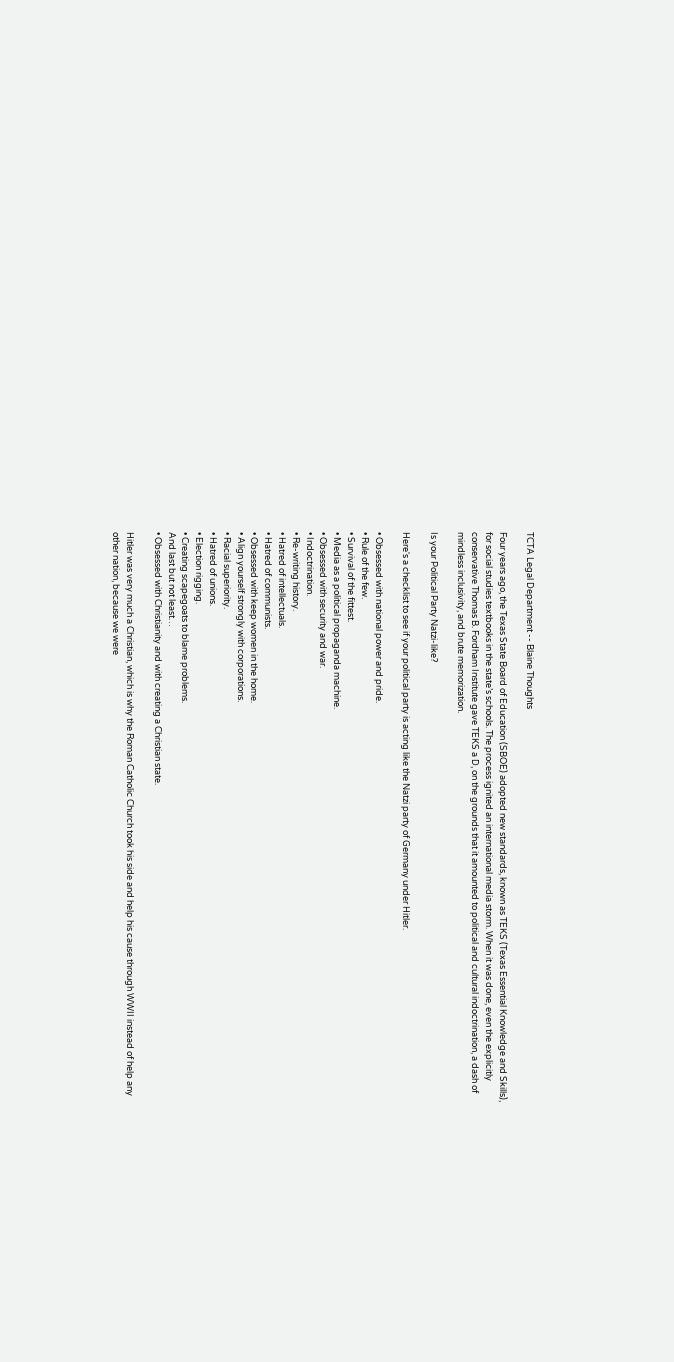TCTA Legal Department -- Blaine Thoughts

Four years ago, the Texas State Board of Education (SBOE) adopted new standards, known as TEKS (Texas Essential Knowledge and Skills), for social studies textbooks in the state’s schools. The process ignited an international media storm. When it was done, even the explicitly conservative Thomas B. Fordham Institute gave TEKS a D, on the grounds that it amounted to political and cultural indoctrination, a dash of mindless inclusivity, and brute memorization.

Is your Political Party Natzi-like?

Here's a checklist to see if your political party is acting like the Natzi party of Germany under Hitler.

• Obsessed with national power and pride.
• Rule of the few.
• Survival of the fittest.
• Media as a political propaganda machine.
• Obsessed with security and war.
• Indoctrination.
• Re-writing history.
• Hatred of intellectuals.
• Hatred of communists.
• Obsessed with keep women in the home.
• Align yourself strongly with corporations.
• Racial superiority.
• Hatred of unions.
• Election rigging.
• Creating scapegoats to blame problems.
And last but not least…
• Obsessed with Christianity and with creating a Christian state.

Hitler was very much a Christian, which is why the Roman Catholic Church took his side and help his cause through WWII instead of help any other nation, because we were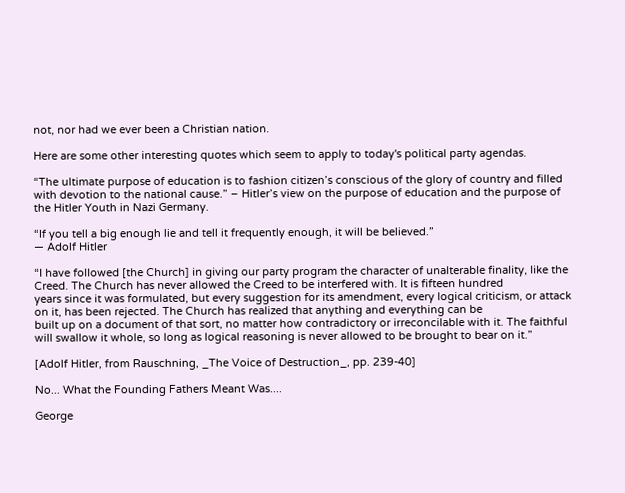not, nor had we ever been a Christian nation.

Here are some other interesting quotes which seem to apply to today's political party agendas.

“The ultimate purpose of education is to fashion citizen’s conscious of the glory of country and filled with devotion to the national cause.” – Hitler’s view on the purpose of education and the purpose of the Hitler Youth in Nazi Germany.

“If you tell a big enough lie and tell it frequently enough, it will be believed.”
― Adolf Hitler

“I have followed [the Church] in giving our party program the character of unalterable finality, like the Creed. The Church has never allowed the Creed to be interfered with. It is fifteen hundred
years since it was formulated, but every suggestion for its amendment, every logical criticism, or attack on it, has been rejected. The Church has realized that anything and everything can be
built up on a document of that sort, no matter how contradictory or irreconcilable with it. The faithful will swallow it whole, so long as logical reasoning is never allowed to be brought to bear on it.”

[Adolf Hitler, from Rauschning, _The Voice of Destruction_, pp. 239-40]

No... What the Founding Fathers Meant Was....

George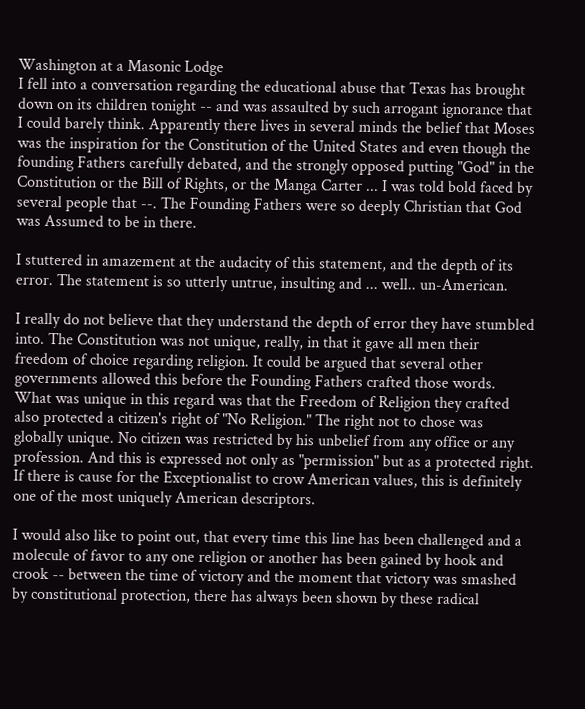Washington at a Masonic Lodge
I fell into a conversation regarding the educational abuse that Texas has brought down on its children tonight -- and was assaulted by such arrogant ignorance that I could barely think. Apparently there lives in several minds the belief that Moses was the inspiration for the Constitution of the United States and even though the founding Fathers carefully debated, and the strongly opposed putting "God" in the Constitution or the Bill of Rights, or the Manga Carter ... I was told bold faced by several people that --. The Founding Fathers were so deeply Christian that God was Assumed to be in there.

I stuttered in amazement at the audacity of this statement, and the depth of its error. The statement is so utterly untrue, insulting and ... well.. un-American.

I really do not believe that they understand the depth of error they have stumbled into. The Constitution was not unique, really, in that it gave all men their freedom of choice regarding religion. It could be argued that several other governments allowed this before the Founding Fathers crafted those words. What was unique in this regard was that the Freedom of Religion they crafted also protected a citizen's right of "No Religion." The right not to chose was globally unique. No citizen was restricted by his unbelief from any office or any profession. And this is expressed not only as "permission" but as a protected right. If there is cause for the Exceptionalist to crow American values, this is definitely one of the most uniquely American descriptors.

I would also like to point out, that every time this line has been challenged and a molecule of favor to any one religion or another has been gained by hook and crook -- between the time of victory and the moment that victory was smashed by constitutional protection, there has always been shown by these radical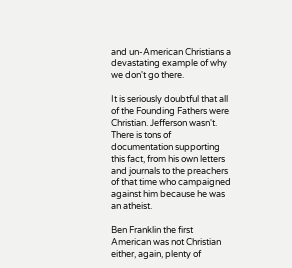and un-American Christians a devastating example of why we don't go there.

It is seriously doubtful that all of the Founding Fathers were Christian. Jefferson wasn't. There is tons of documentation supporting this fact, from his own letters and journals to the preachers of that time who campaigned against him because he was an atheist.

Ben Franklin the first American was not Christian either, again, plenty of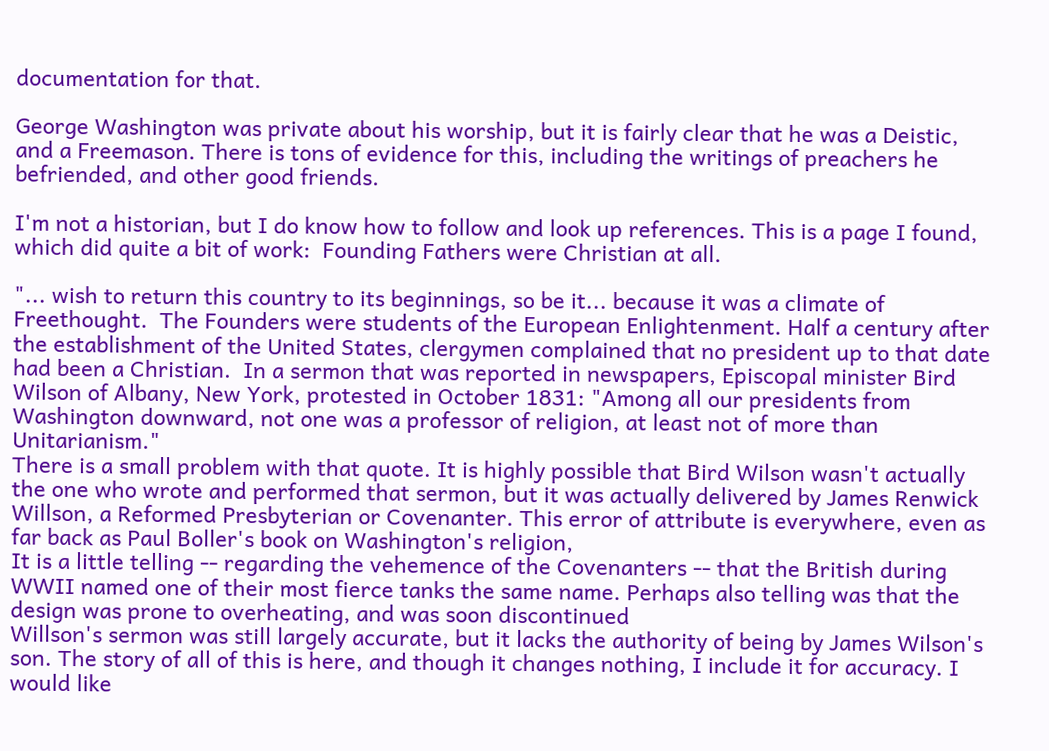documentation for that.

George Washington was private about his worship, but it is fairly clear that he was a Deistic, and a Freemason. There is tons of evidence for this, including the writings of preachers he befriended, and other good friends.

I'm not a historian, but I do know how to follow and look up references. This is a page I found, which did quite a bit of work:  Founding Fathers were Christian at all.

"... wish to return this country to its beginnings, so be it... because it was a climate of Freethought.  The Founders were students of the European Enlightenment. Half a century after the establishment of the United States, clergymen complained that no president up to that date had been a Christian.  In a sermon that was reported in newspapers, Episcopal minister Bird Wilson of Albany, New York, protested in October 1831: "Among all our presidents from Washington downward, not one was a professor of religion, at least not of more than Unitarianism."
There is a small problem with that quote. It is highly possible that Bird Wilson wasn't actually the one who wrote and performed that sermon, but it was actually delivered by James Renwick Willson, a Reformed Presbyterian or Covenanter. This error of attribute is everywhere, even as far back as Paul Boller's book on Washington's religion,
It is a little telling -- regarding the vehemence of the Covenanters -- that the British during WWII named one of their most fierce tanks the same name. Perhaps also telling was that the design was prone to overheating, and was soon discontinued
Willson's sermon was still largely accurate, but it lacks the authority of being by James Wilson's son. The story of all of this is here, and though it changes nothing, I include it for accuracy. I would like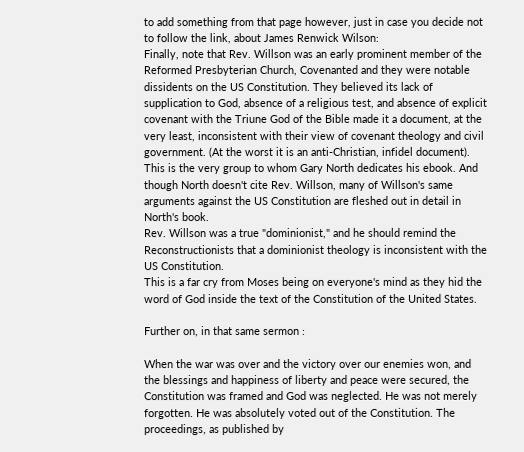to add something from that page however, just in case you decide not to follow the link, about James Renwick Wilson:
Finally, note that Rev. Willson was an early prominent member of the Reformed Presbyterian Church, Covenanted and they were notable dissidents on the US Constitution. They believed its lack of supplication to God, absence of a religious test, and absence of explicit covenant with the Triune God of the Bible made it a document, at the very least, inconsistent with their view of covenant theology and civil government. (At the worst it is an anti-Christian, infidel document). This is the very group to whom Gary North dedicates his ebook. And though North doesn't cite Rev. Willson, many of Willson's same arguments against the US Constitution are fleshed out in detail in North's book.
Rev. Willson was a true "dominionist," and he should remind the Reconstructionists that a dominionist theology is inconsistent with the US Constitution.
This is a far cry from Moses being on everyone's mind as they hid the word of God inside the text of the Constitution of the United States.

Further on, in that same sermon :

When the war was over and the victory over our enemies won, and the blessings and happiness of liberty and peace were secured, the Constitution was framed and God was neglected. He was not merely forgotten. He was absolutely voted out of the Constitution. The proceedings, as published by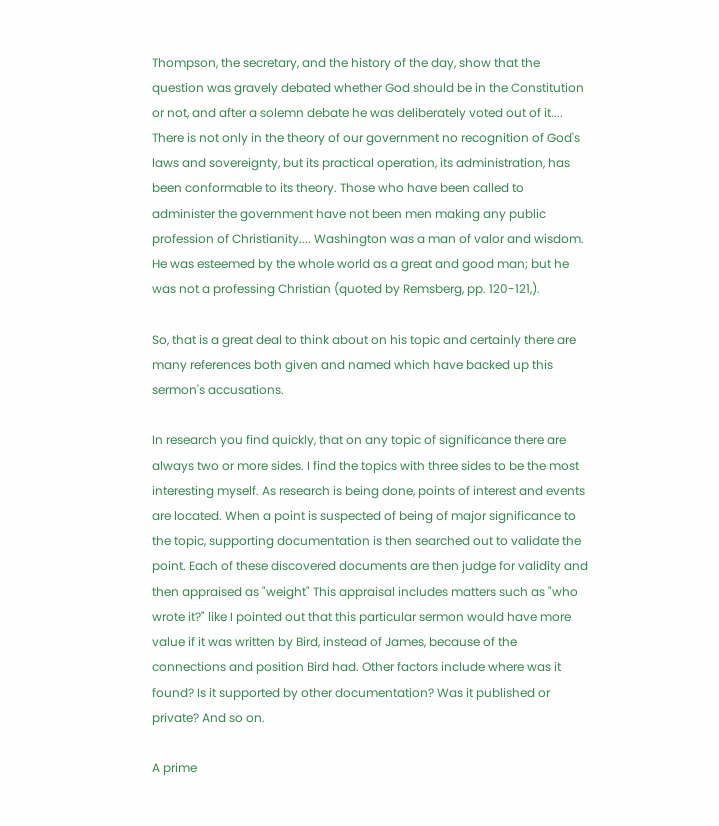Thompson, the secretary, and the history of the day, show that the question was gravely debated whether God should be in the Constitution or not, and after a solemn debate he was deliberately voted out of it.... There is not only in the theory of our government no recognition of God's laws and sovereignty, but its practical operation, its administration, has been conformable to its theory. Those who have been called to administer the government have not been men making any public profession of Christianity.... Washington was a man of valor and wisdom. He was esteemed by the whole world as a great and good man; but he was not a professing Christian (quoted by Remsberg, pp. 120-121,).

So, that is a great deal to think about on his topic and certainly there are many references both given and named which have backed up this sermon's accusations.

In research you find quickly, that on any topic of significance there are always two or more sides. I find the topics with three sides to be the most interesting myself. As research is being done, points of interest and events are located. When a point is suspected of being of major significance to the topic, supporting documentation is then searched out to validate the point. Each of these discovered documents are then judge for validity and then appraised as "weight" This appraisal includes matters such as "who wrote it?" like I pointed out that this particular sermon would have more value if it was written by Bird, instead of James, because of the connections and position Bird had. Other factors include where was it found? Is it supported by other documentation? Was it published or private? And so on.

A prime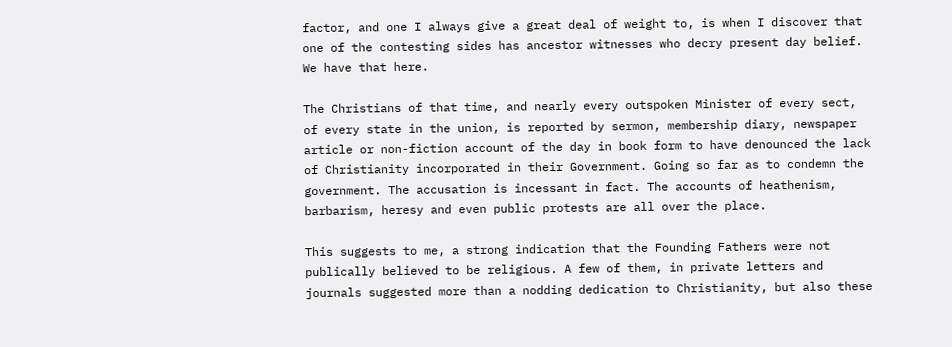factor, and one I always give a great deal of weight to, is when I discover that one of the contesting sides has ancestor witnesses who decry present day belief. We have that here.

The Christians of that time, and nearly every outspoken Minister of every sect,  of every state in the union, is reported by sermon, membership diary, newspaper article or non-fiction account of the day in book form to have denounced the lack of Christianity incorporated in their Government. Going so far as to condemn the government. The accusation is incessant in fact. The accounts of heathenism, barbarism, heresy and even public protests are all over the place.

This suggests to me, a strong indication that the Founding Fathers were not publically believed to be religious. A few of them, in private letters and journals suggested more than a nodding dedication to Christianity, but also these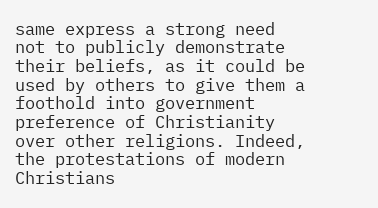same express a strong need not to publicly demonstrate their beliefs, as it could be used by others to give them a foothold into government preference of Christianity over other religions. Indeed, the protestations of modern Christians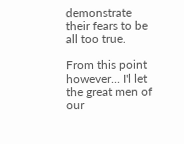demonstrate their fears to be all too true.

From this point however... I'l let the great men of our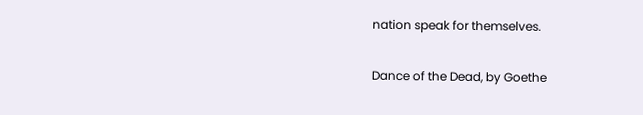nation speak for themselves.

Dance of the Dead, by Goethe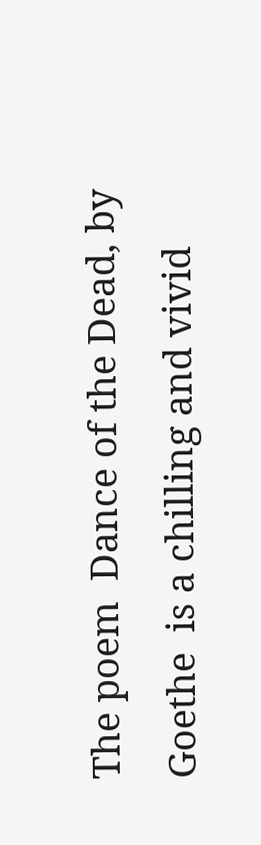The poem  Dance of the Dead, by Goethe  is a chilling and vivid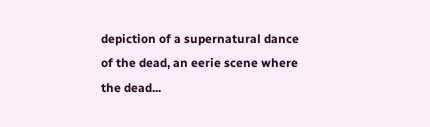depiction of a supernatural dance of the dead, an eerie scene where the dead...